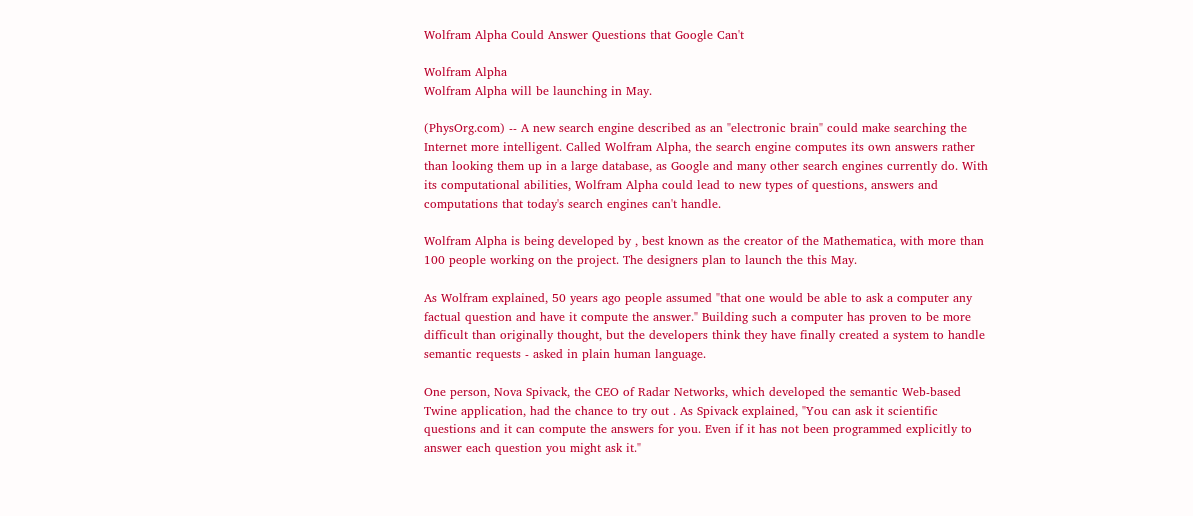Wolfram Alpha Could Answer Questions that Google Can't

Wolfram Alpha
Wolfram Alpha will be launching in May.

(PhysOrg.com) -- A new search engine described as an "electronic brain" could make searching the Internet more intelligent. Called Wolfram Alpha, the search engine computes its own answers rather than looking them up in a large database, as Google and many other search engines currently do. With its computational abilities, Wolfram Alpha could lead to new types of questions, answers and computations that today's search engines can't handle.

Wolfram Alpha is being developed by , best known as the creator of the Mathematica, with more than 100 people working on the project. The designers plan to launch the this May.

As Wolfram explained, 50 years ago people assumed "that one would be able to ask a computer any factual question and have it compute the answer." Building such a computer has proven to be more difficult than originally thought, but the developers think they have finally created a system to handle semantic requests - asked in plain human language.

One person, Nova Spivack, the CEO of Radar Networks, which developed the semantic Web-based Twine application, had the chance to try out . As Spivack explained, "You can ask it scientific questions and it can compute the answers for you. Even if it has not been programmed explicitly to answer each question you might ask it."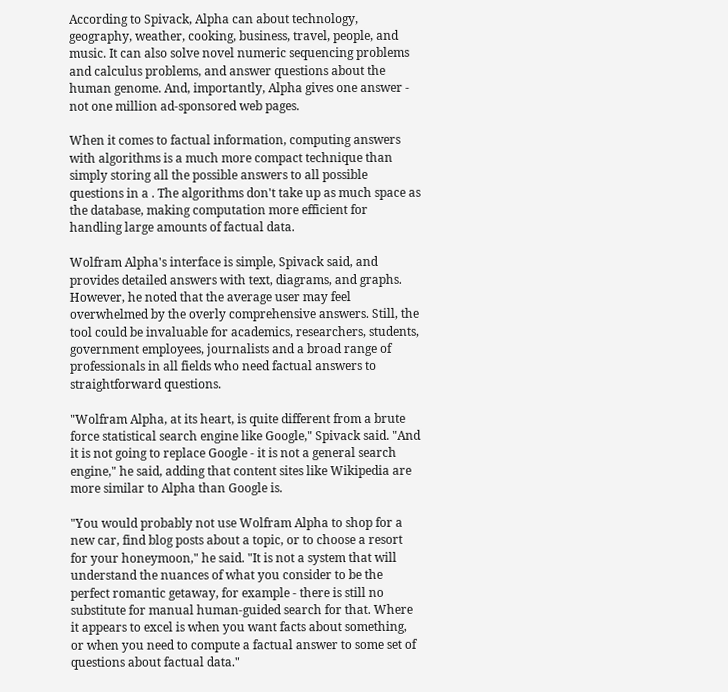According to Spivack, Alpha can about technology, geography, weather, cooking, business, travel, people, and music. It can also solve novel numeric sequencing problems and calculus problems, and answer questions about the human genome. And, importantly, Alpha gives one answer - not one million ad-sponsored web pages.

When it comes to factual information, computing answers with algorithms is a much more compact technique than simply storing all the possible answers to all possible questions in a . The algorithms don't take up as much space as the database, making computation more efficient for handling large amounts of factual data.

Wolfram Alpha's interface is simple, Spivack said, and provides detailed answers with text, diagrams, and graphs. However, he noted that the average user may feel overwhelmed by the overly comprehensive answers. Still, the tool could be invaluable for academics, researchers, students, government employees, journalists and a broad range of professionals in all fields who need factual answers to straightforward questions.

"Wolfram Alpha, at its heart, is quite different from a brute force statistical search engine like Google," Spivack said. "And it is not going to replace Google - it is not a general search engine," he said, adding that content sites like Wikipedia are more similar to Alpha than Google is.

"You would probably not use Wolfram Alpha to shop for a new car, find blog posts about a topic, or to choose a resort for your honeymoon," he said. "It is not a system that will understand the nuances of what you consider to be the perfect romantic getaway, for example - there is still no substitute for manual human-guided search for that. Where it appears to excel is when you want facts about something, or when you need to compute a factual answer to some set of questions about factual data."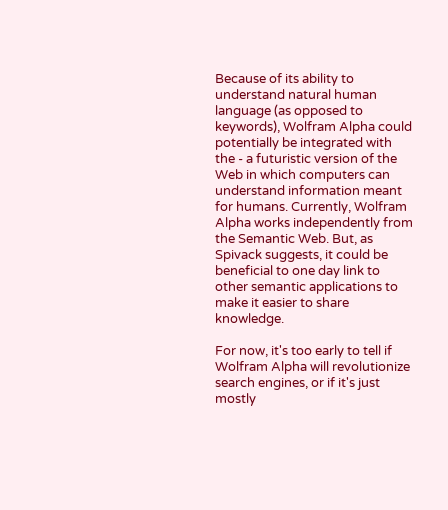Because of its ability to understand natural human language (as opposed to keywords), Wolfram Alpha could potentially be integrated with the - a futuristic version of the Web in which computers can understand information meant for humans. Currently, Wolfram Alpha works independently from the Semantic Web. But, as Spivack suggests, it could be beneficial to one day link to other semantic applications to make it easier to share knowledge.

For now, it's too early to tell if Wolfram Alpha will revolutionize search engines, or if it's just mostly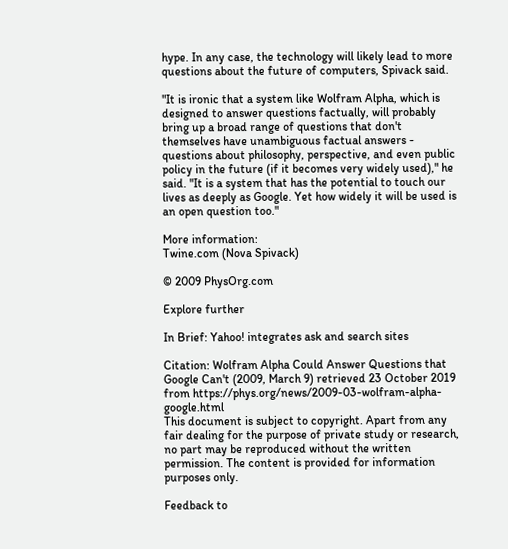hype. In any case, the technology will likely lead to more questions about the future of computers, Spivack said.

"It is ironic that a system like Wolfram Alpha, which is designed to answer questions factually, will probably bring up a broad range of questions that don't themselves have unambiguous factual answers - questions about philosophy, perspective, and even public policy in the future (if it becomes very widely used)," he said. "It is a system that has the potential to touch our lives as deeply as Google. Yet how widely it will be used is an open question too."

More information:
Twine.com (Nova Spivack)

© 2009 PhysOrg.com

Explore further

In Brief: Yahoo! integrates ask and search sites

Citation: Wolfram Alpha Could Answer Questions that Google Can't (2009, March 9) retrieved 23 October 2019 from https://phys.org/news/2009-03-wolfram-alpha-google.html
This document is subject to copyright. Apart from any fair dealing for the purpose of private study or research, no part may be reproduced without the written permission. The content is provided for information purposes only.

Feedback to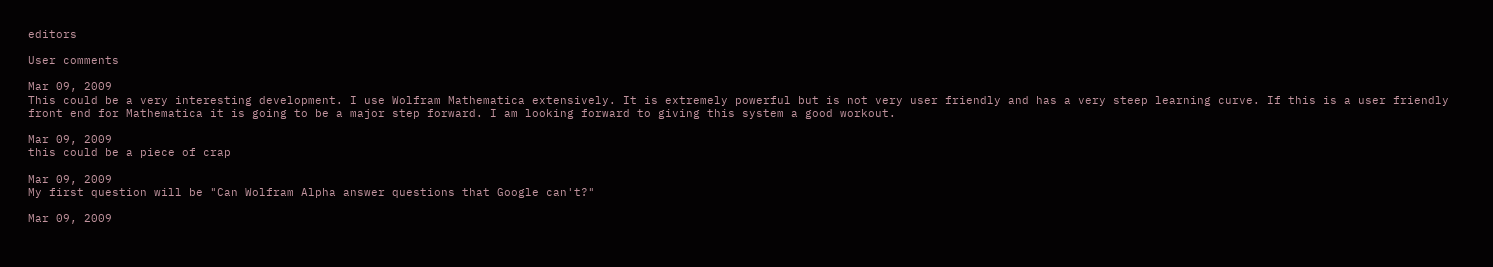editors

User comments

Mar 09, 2009
This could be a very interesting development. I use Wolfram Mathematica extensively. It is extremely powerful but is not very user friendly and has a very steep learning curve. If this is a user friendly front end for Mathematica it is going to be a major step forward. I am looking forward to giving this system a good workout.

Mar 09, 2009
this could be a piece of crap

Mar 09, 2009
My first question will be "Can Wolfram Alpha answer questions that Google can't?"

Mar 09, 2009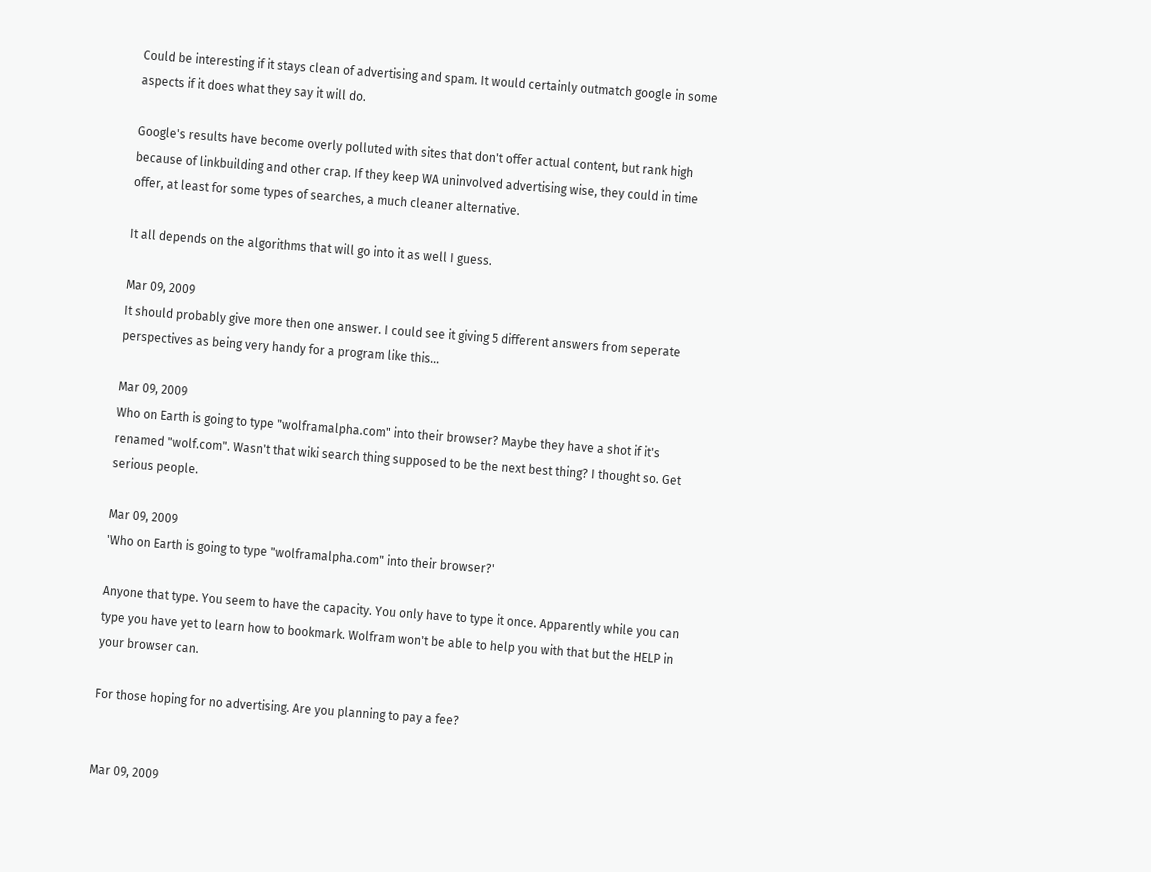Could be interesting if it stays clean of advertising and spam. It would certainly outmatch google in some aspects if it does what they say it will do.

Google's results have become overly polluted with sites that don't offer actual content, but rank high because of linkbuilding and other crap. If they keep WA uninvolved advertising wise, they could in time offer, at least for some types of searches, a much cleaner alternative.

It all depends on the algorithms that will go into it as well I guess.

Mar 09, 2009
It should probably give more then one answer. I could see it giving 5 different answers from seperate perspectives as being very handy for a program like this...

Mar 09, 2009
Who on Earth is going to type "wolframalpha.com" into their browser? Maybe they have a shot if it's renamed "wolf.com". Wasn't that wiki search thing supposed to be the next best thing? I thought so. Get serious people.

Mar 09, 2009
'Who on Earth is going to type "wolframalpha.com" into their browser?'

Anyone that type. You seem to have the capacity. You only have to type it once. Apparently while you can type you have yet to learn how to bookmark. Wolfram won't be able to help you with that but the HELP in your browser can.

For those hoping for no advertising. Are you planning to pay a fee?


Mar 09, 2009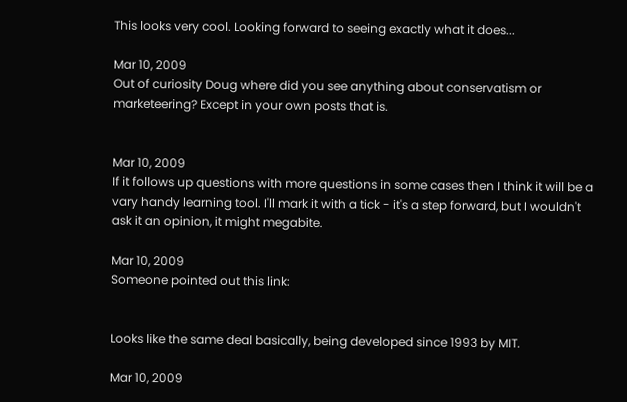This looks very cool. Looking forward to seeing exactly what it does...

Mar 10, 2009
Out of curiosity Doug where did you see anything about conservatism or marketeering? Except in your own posts that is.


Mar 10, 2009
If it follows up questions with more questions in some cases then I think it will be a vary handy learning tool. I'll mark it with a tick - it's a step forward, but I wouldn't ask it an opinion, it might megabite.

Mar 10, 2009
Someone pointed out this link:


Looks like the same deal basically, being developed since 1993 by MIT.

Mar 10, 2009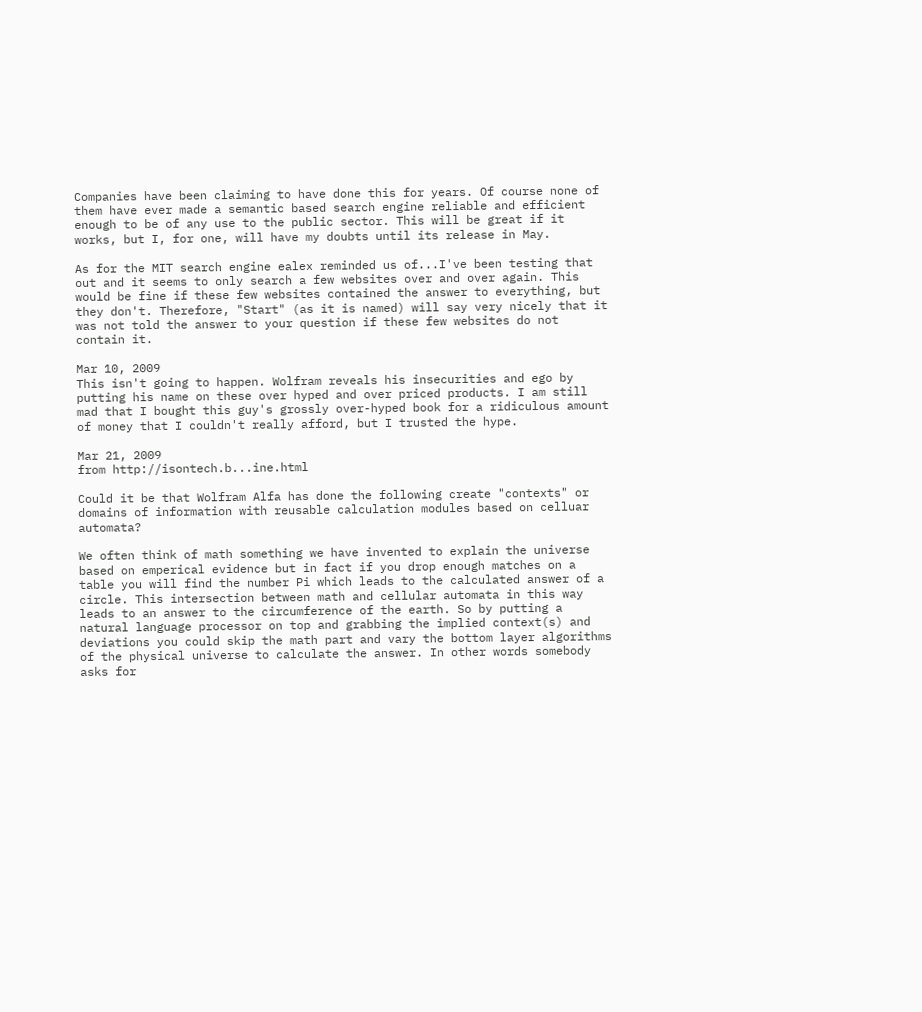Companies have been claiming to have done this for years. Of course none of them have ever made a semantic based search engine reliable and efficient enough to be of any use to the public sector. This will be great if it works, but I, for one, will have my doubts until its release in May.

As for the MIT search engine ealex reminded us of...I've been testing that out and it seems to only search a few websites over and over again. This would be fine if these few websites contained the answer to everything, but they don't. Therefore, "Start" (as it is named) will say very nicely that it was not told the answer to your question if these few websites do not contain it.

Mar 10, 2009
This isn't going to happen. Wolfram reveals his insecurities and ego by putting his name on these over hyped and over priced products. I am still mad that I bought this guy's grossly over-hyped book for a ridiculous amount of money that I couldn't really afford, but I trusted the hype.

Mar 21, 2009
from http://isontech.b...ine.html

Could it be that Wolfram Alfa has done the following create "contexts" or domains of information with reusable calculation modules based on celluar automata?

We often think of math something we have invented to explain the universe based on emperical evidence but in fact if you drop enough matches on a table you will find the number Pi which leads to the calculated answer of a circle. This intersection between math and cellular automata in this way leads to an answer to the circumference of the earth. So by putting a natural language processor on top and grabbing the implied context(s) and deviations you could skip the math part and vary the bottom layer algorithms of the physical universe to calculate the answer. In other words somebody asks for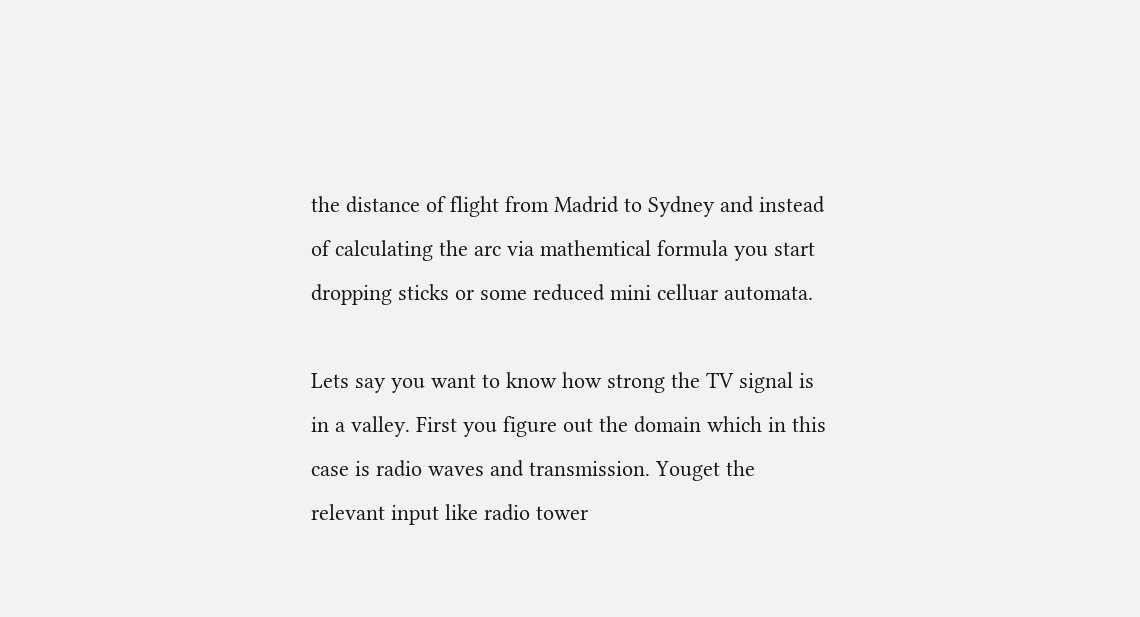the distance of flight from Madrid to Sydney and instead of calculating the arc via mathemtical formula you start dropping sticks or some reduced mini celluar automata.

Lets say you want to know how strong the TV signal is in a valley. First you figure out the domain which in this case is radio waves and transmission. Youget the relevant input like radio tower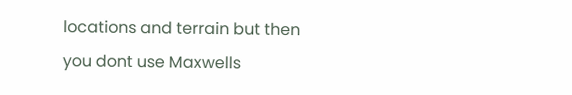locations and terrain but then you dont use Maxwells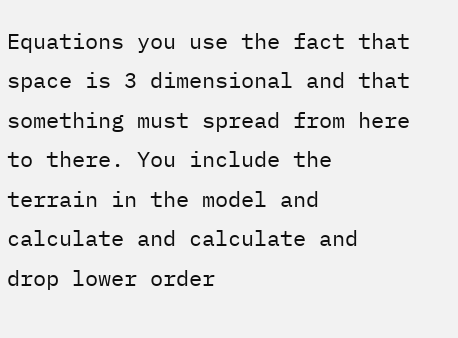Equations you use the fact that space is 3 dimensional and that something must spread from here to there. You include the terrain in the model and calculate and calculate and drop lower order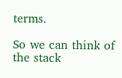terms.

So we can think of the stack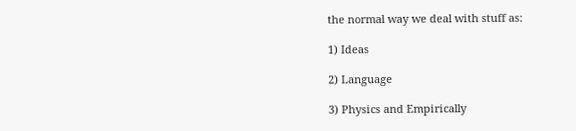the normal way we deal with stuff as:

1) Ideas

2) Language

3) Physics and Empirically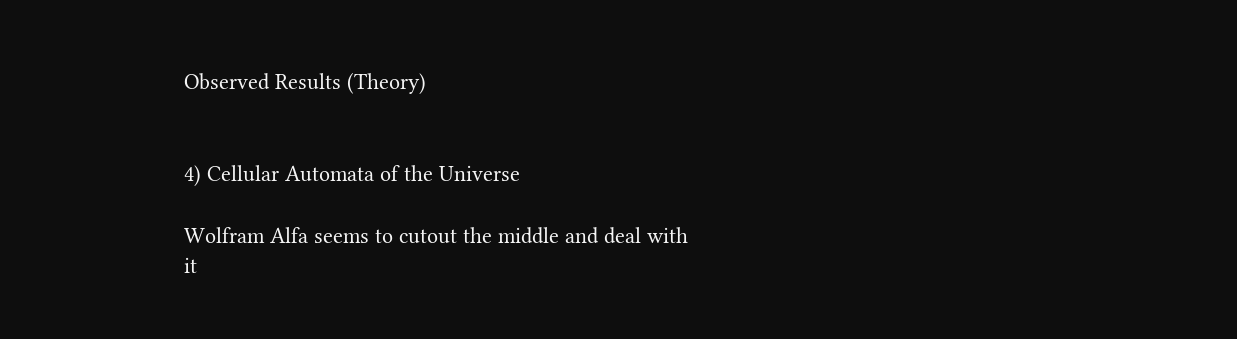Observed Results (Theory)


4) Cellular Automata of the Universe

Wolfram Alfa seems to cutout the middle and deal with it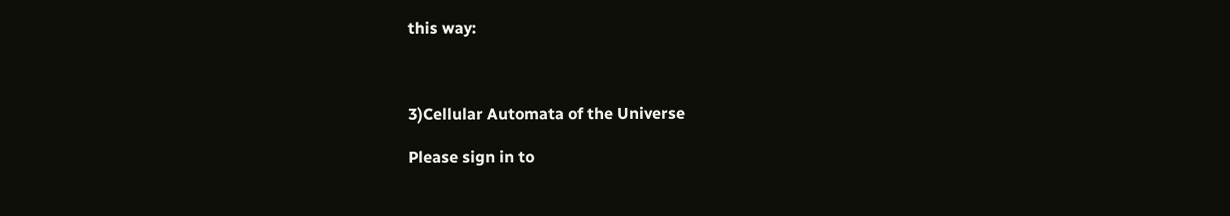this way:



3)Cellular Automata of the Universe

Please sign in to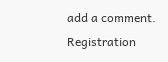add a comment. Registration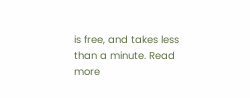is free, and takes less than a minute. Read more